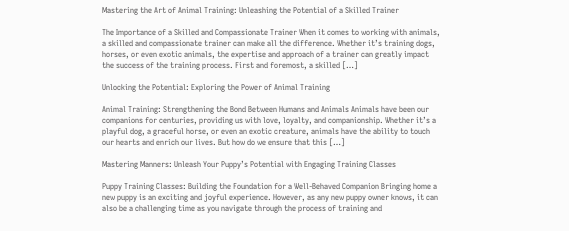Mastering the Art of Animal Training: Unleashing the Potential of a Skilled Trainer

The Importance of a Skilled and Compassionate Trainer When it comes to working with animals, a skilled and compassionate trainer can make all the difference. Whether it’s training dogs, horses, or even exotic animals, the expertise and approach of a trainer can greatly impact the success of the training process. First and foremost, a skilled […]

Unlocking the Potential: Exploring the Power of Animal Training

Animal Training: Strengthening the Bond Between Humans and Animals Animals have been our companions for centuries, providing us with love, loyalty, and companionship. Whether it’s a playful dog, a graceful horse, or even an exotic creature, animals have the ability to touch our hearts and enrich our lives. But how do we ensure that this […]

Mastering Manners: Unleash Your Puppy’s Potential with Engaging Training Classes

Puppy Training Classes: Building the Foundation for a Well-Behaved Companion Bringing home a new puppy is an exciting and joyful experience. However, as any new puppy owner knows, it can also be a challenging time as you navigate through the process of training and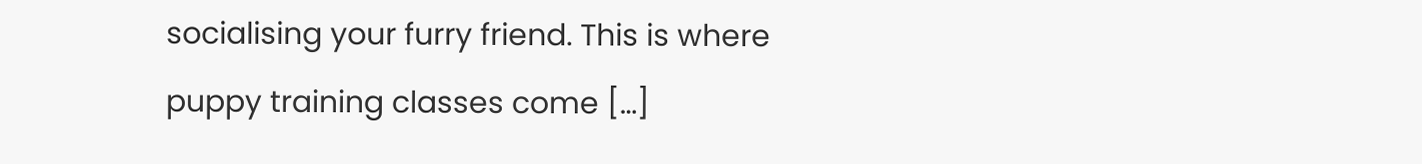socialising your furry friend. This is where puppy training classes come […]